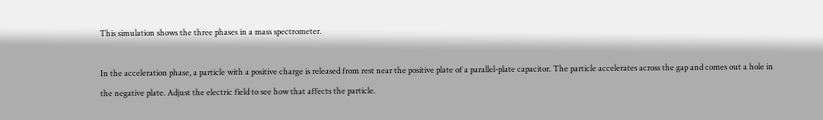This simulation shows the three phases in a mass spectrometer.

In the acceleration phase, a particle with a positive charge is released from rest near the positive plate of a parallel-plate capacitor. The particle accelerates across the gap and comes out a hole in the negative plate. Adjust the electric field to see how that affects the particle.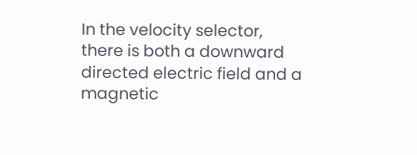In the velocity selector, there is both a downward directed electric field and a magnetic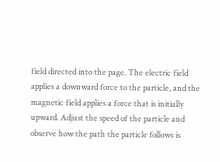field directed into the page. The electric field applies a downward force to the particle, and the magnetic field applies a force that is initially upward. Adjust the speed of the particle and observe how the path the particle follows is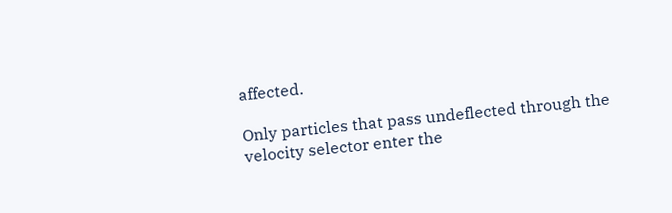affected.

Only particles that pass undeflected through the velocity selector enter the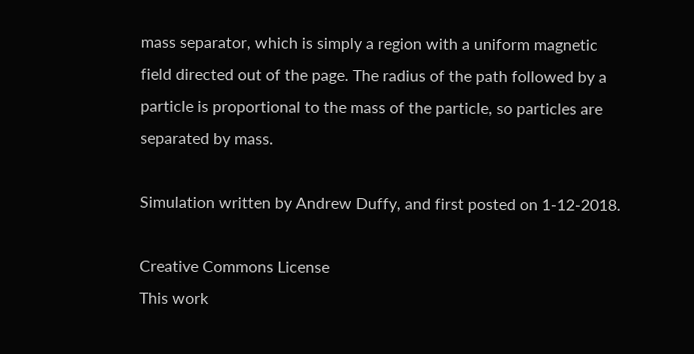mass separator, which is simply a region with a uniform magnetic field directed out of the page. The radius of the path followed by a particle is proportional to the mass of the particle, so particles are separated by mass.

Simulation written by Andrew Duffy, and first posted on 1-12-2018.

Creative Commons License
This work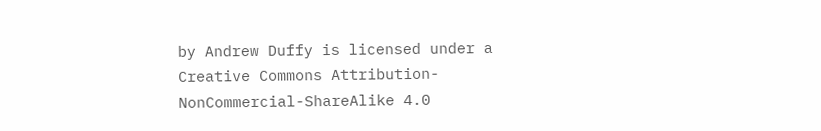by Andrew Duffy is licensed under a Creative Commons Attribution-NonCommercial-ShareAlike 4.0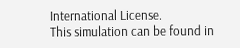International License.
This simulation can be found in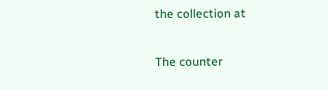the collection at

The counter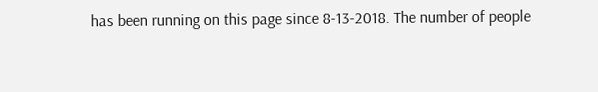has been running on this page since 8-13-2018. The number of people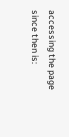accessing the page since then is: